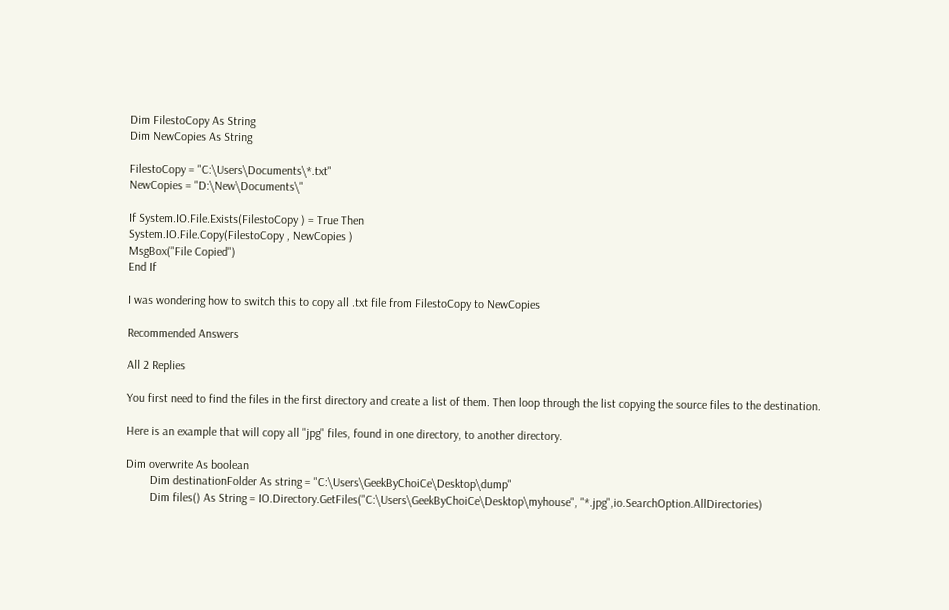Dim FilestoCopy As String
Dim NewCopies As String

FilestoCopy = "C:\Users\Documents\*.txt"
NewCopies = "D:\New\Documents\"

If System.IO.File.Exists(FilestoCopy ) = True Then
System.IO.File.Copy(FilestoCopy , NewCopies )
MsgBox("File Copied")
End If

I was wondering how to switch this to copy all .txt file from FilestoCopy to NewCopies

Recommended Answers

All 2 Replies

You first need to find the files in the first directory and create a list of them. Then loop through the list copying the source files to the destination.

Here is an example that will copy all "jpg" files, found in one directory, to another directory.

Dim overwrite As boolean
        Dim destinationFolder As string = "C:\Users\GeekByChoiCe\Desktop\dump"
        Dim files() As String = IO.Directory.GetFiles("C:\Users\GeekByChoiCe\Desktop\myhouse", "*.jpg",io.SearchOption.AllDirectories)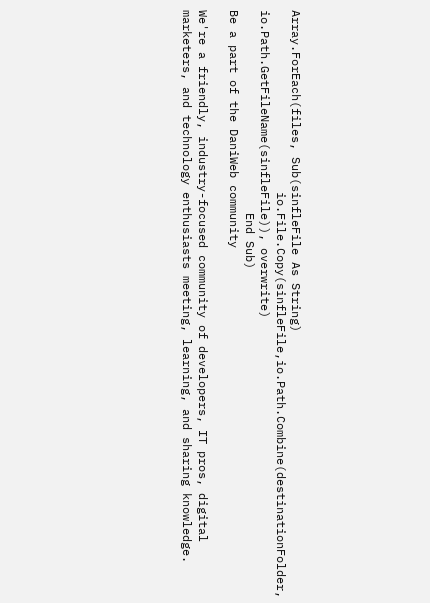Array.ForEach(files, Sub(sinfleFile As String)
                          io.File.Copy(sinfleFile,io.Path.Combine(destinationFolder, io.Path.GetFileName(sinfleFile)), overwrite)
                             End Sub)
Be a part of the DaniWeb community

We're a friendly, industry-focused community of developers, IT pros, digital marketers, and technology enthusiasts meeting, learning, and sharing knowledge.